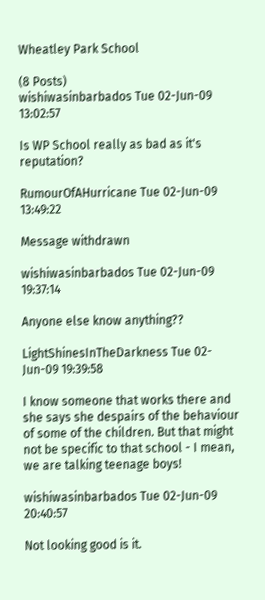Wheatley Park School

(8 Posts)
wishiwasinbarbados Tue 02-Jun-09 13:02:57

Is WP School really as bad as it's reputation?

RumourOfAHurricane Tue 02-Jun-09 13:49:22

Message withdrawn

wishiwasinbarbados Tue 02-Jun-09 19:37:14

Anyone else know anything??

LightShinesInTheDarkness Tue 02-Jun-09 19:39:58

I know someone that works there and she says she despairs of the behaviour of some of the children. But that might not be specific to that school - I mean, we are talking teenage boys!

wishiwasinbarbados Tue 02-Jun-09 20:40:57

Not looking good is it.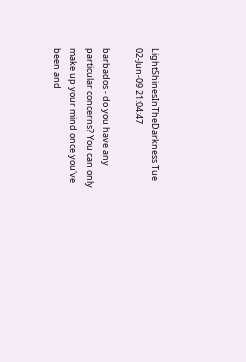LightShinesInTheDarkness Tue 02-Jun-09 21:04:47

barbados - do you have any particular concerns? You can only make up your mind once you've been and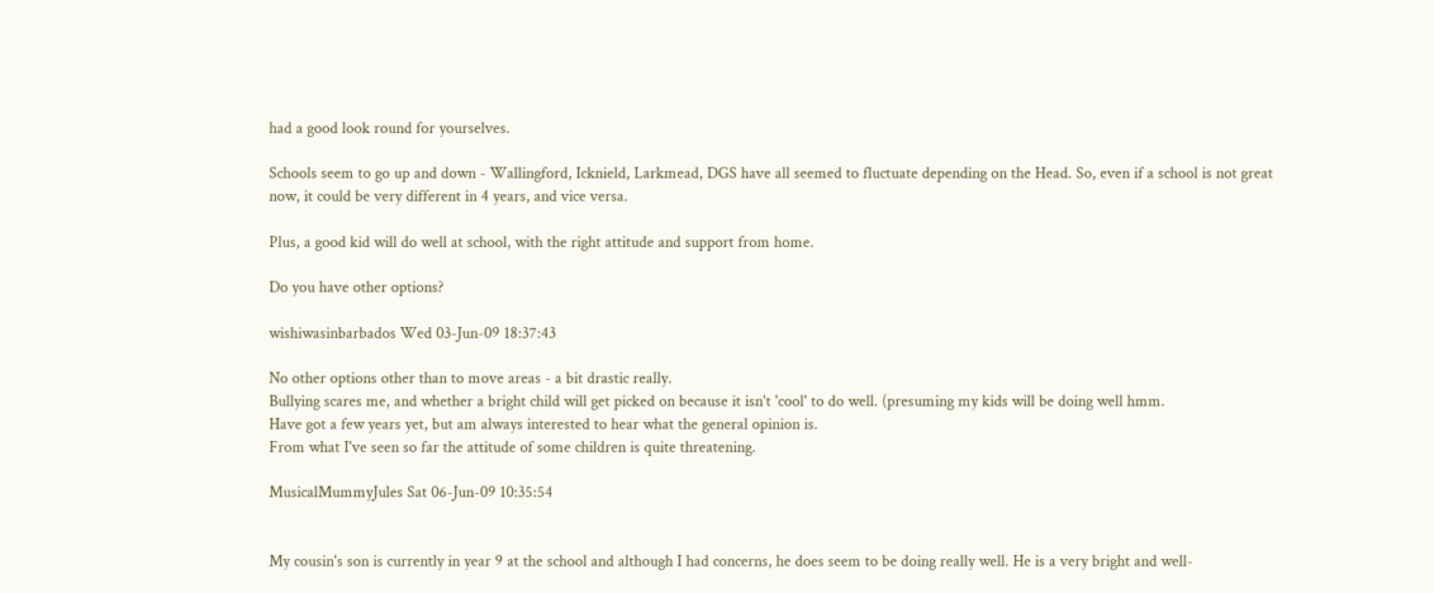had a good look round for yourselves.

Schools seem to go up and down - Wallingford, Icknield, Larkmead, DGS have all seemed to fluctuate depending on the Head. So, even if a school is not great now, it could be very different in 4 years, and vice versa.

Plus, a good kid will do well at school, with the right attitude and support from home.

Do you have other options?

wishiwasinbarbados Wed 03-Jun-09 18:37:43

No other options other than to move areas - a bit drastic really.
Bullying scares me, and whether a bright child will get picked on because it isn't 'cool' to do well. (presuming my kids will be doing well hmm.
Have got a few years yet, but am always interested to hear what the general opinion is.
From what I've seen so far the attitude of some children is quite threatening.

MusicalMummyJules Sat 06-Jun-09 10:35:54


My cousin's son is currently in year 9 at the school and although I had concerns, he does seem to be doing really well. He is a very bright and well-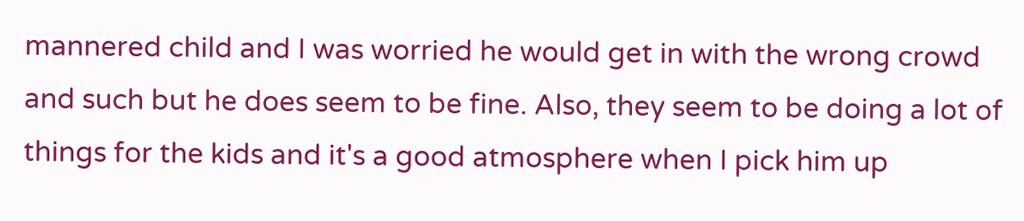mannered child and I was worried he would get in with the wrong crowd and such but he does seem to be fine. Also, they seem to be doing a lot of things for the kids and it's a good atmosphere when I pick him up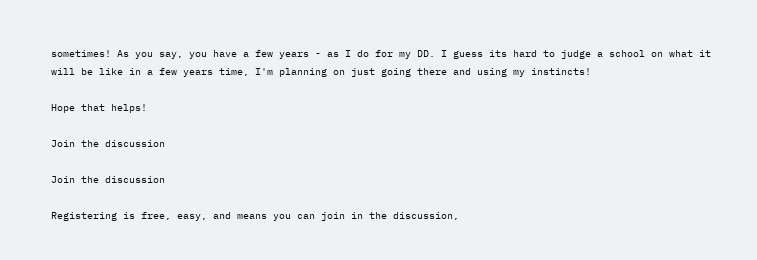sometimes! As you say, you have a few years - as I do for my DD. I guess its hard to judge a school on what it will be like in a few years time, I'm planning on just going there and using my instincts!

Hope that helps!

Join the discussion

Join the discussion

Registering is free, easy, and means you can join in the discussion,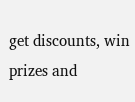get discounts, win prizes and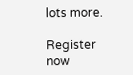lots more.

Register now